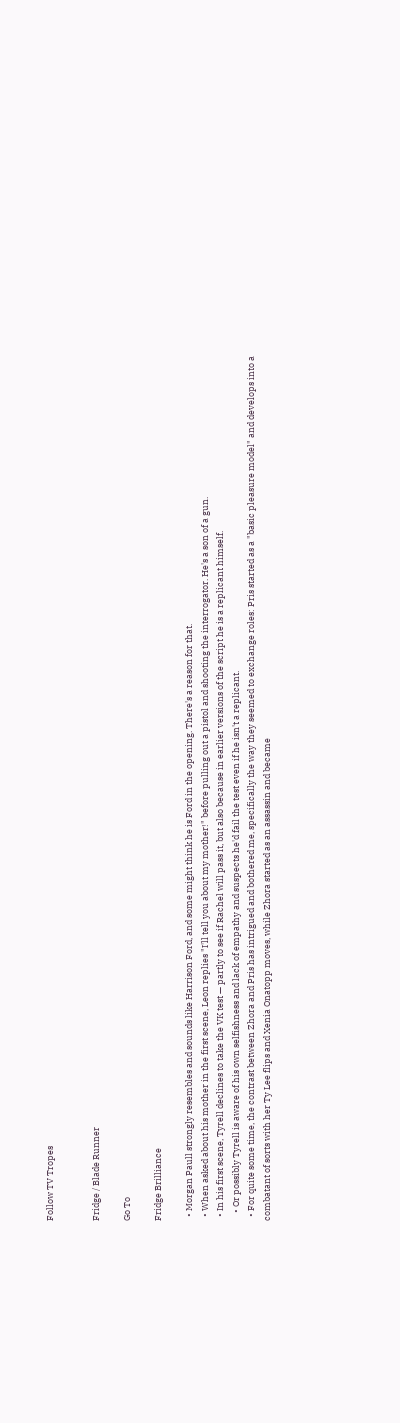Follow TV Tropes


Fridge / Blade Runner

Go To

Fridge Brilliance

  • Morgan Paull strongly resembles and sounds like Harrison Ford, and some might think he is Ford in the opening. There's a reason for that.
  • When asked about his mother in the first scene, Leon replies "I'll tell you about my mother!" before pulling out a pistol and shooting the interrogator. He's a son of a gun.
  • In his first scene, Tyrell declines to take the VK test — partly to see if Rachel will pass it, but also because in earlier versions of the script he is a replicant himself.
    • Or possibly Tyrell is aware of his own selfishness and lack of empathy and suspects he'd fail the test even if he isn't a replicant.
  • For quite some time, the contrast between Zhora and Pris has intrigued and bothered me, specifically the way they seemed to exchange roles: Pris started as a "basic pleasure model" and develops into a combatant of sorts with her Ty Lee flips and Xenia Onatopp moves, while Zhora started as an assassin and became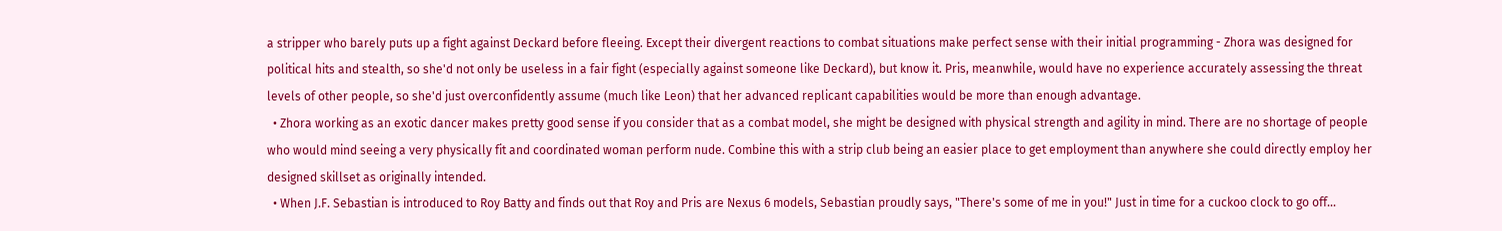a stripper who barely puts up a fight against Deckard before fleeing. Except their divergent reactions to combat situations make perfect sense with their initial programming - Zhora was designed for political hits and stealth, so she'd not only be useless in a fair fight (especially against someone like Deckard), but know it. Pris, meanwhile, would have no experience accurately assessing the threat levels of other people, so she'd just overconfidently assume (much like Leon) that her advanced replicant capabilities would be more than enough advantage.
  • Zhora working as an exotic dancer makes pretty good sense if you consider that as a combat model, she might be designed with physical strength and agility in mind. There are no shortage of people who would mind seeing a very physically fit and coordinated woman perform nude. Combine this with a strip club being an easier place to get employment than anywhere she could directly employ her designed skillset as originally intended.
  • When J.F. Sebastian is introduced to Roy Batty and finds out that Roy and Pris are Nexus 6 models, Sebastian proudly says, "There's some of me in you!" Just in time for a cuckoo clock to go off...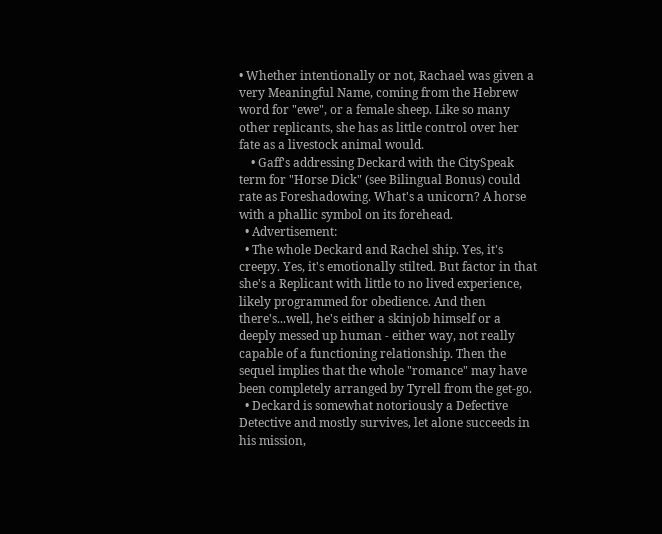• Whether intentionally or not, Rachael was given a very Meaningful Name, coming from the Hebrew word for "ewe", or a female sheep. Like so many other replicants, she has as little control over her fate as a livestock animal would.
    • Gaff's addressing Deckard with the CitySpeak term for "Horse Dick" (see Bilingual Bonus) could rate as Foreshadowing. What's a unicorn? A horse with a phallic symbol on its forehead.
  • Advertisement:
  • The whole Deckard and Rachel ship. Yes, it's creepy. Yes, it's emotionally stilted. But factor in that she's a Replicant with little to no lived experience, likely programmed for obedience. And then there's...well, he's either a skinjob himself or a deeply messed up human - either way, not really capable of a functioning relationship. Then the sequel implies that the whole "romance" may have been completely arranged by Tyrell from the get-go.
  • Deckard is somewhat notoriously a Defective Detective and mostly survives, let alone succeeds in his mission,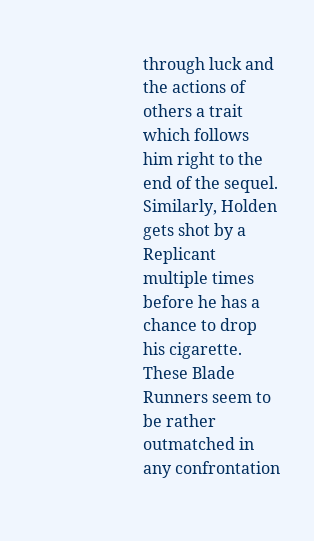through luck and the actions of others a trait which follows him right to the end of the sequel. Similarly, Holden gets shot by a Replicant multiple times before he has a chance to drop his cigarette. These Blade Runners seem to be rather outmatched in any confrontation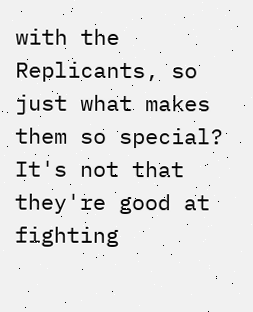with the Replicants, so just what makes them so special? It's not that they're good at fighting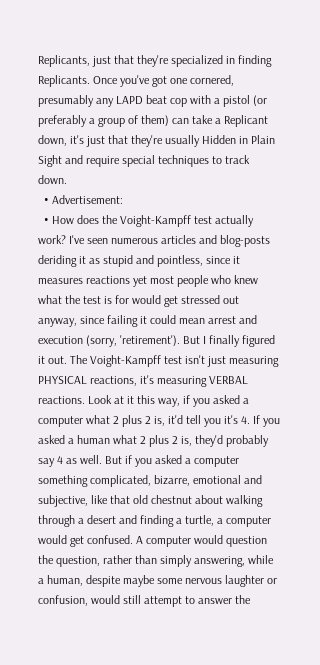Replicants, just that they're specialized in finding Replicants. Once you've got one cornered, presumably any LAPD beat cop with a pistol (or preferably a group of them) can take a Replicant down, it's just that they're usually Hidden in Plain Sight and require special techniques to track down.
  • Advertisement:
  • How does the Voight-Kampff test actually work? I've seen numerous articles and blog-posts deriding it as stupid and pointless, since it measures reactions yet most people who knew what the test is for would get stressed out anyway, since failing it could mean arrest and execution (sorry, 'retirement'). But I finally figured it out. The Voight-Kampff test isn't just measuring PHYSICAL reactions, it's measuring VERBAL reactions. Look at it this way, if you asked a computer what 2 plus 2 is, it'd tell you it's 4. If you asked a human what 2 plus 2 is, they'd probably say 4 as well. But if you asked a computer something complicated, bizarre, emotional and subjective, like that old chestnut about walking through a desert and finding a turtle, a computer would get confused. A computer would question the question, rather than simply answering, while a human, despite maybe some nervous laughter or confusion, would still attempt to answer the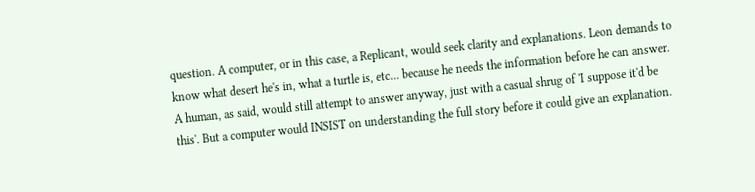question. A computer, or in this case, a Replicant, would seek clarity and explanations. Leon demands to know what desert he's in, what a turtle is, etc... because he needs the information before he can answer. A human, as said, would still attempt to answer anyway, just with a casual shrug of 'I suppose it'd be this'. But a computer would INSIST on understanding the full story before it could give an explanation.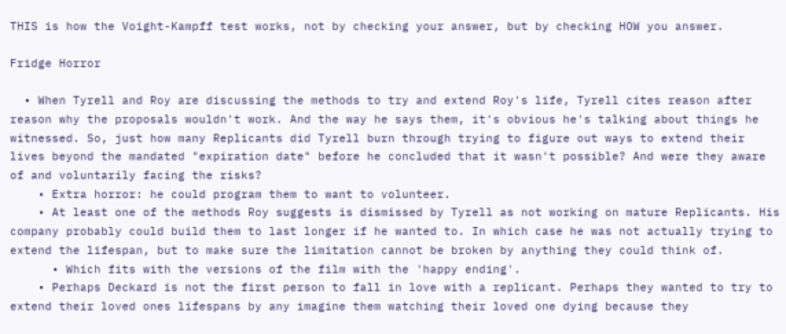THIS is how the Voight-Kampff test works, not by checking your answer, but by checking HOW you answer.

Fridge Horror

  • When Tyrell and Roy are discussing the methods to try and extend Roy's life, Tyrell cites reason after reason why the proposals wouldn't work. And the way he says them, it's obvious he's talking about things he witnessed. So, just how many Replicants did Tyrell burn through trying to figure out ways to extend their lives beyond the mandated "expiration date" before he concluded that it wasn't possible? And were they aware of and voluntarily facing the risks?
    • Extra horror: he could program them to want to volunteer.
    • At least one of the methods Roy suggests is dismissed by Tyrell as not working on mature Replicants. His company probably could build them to last longer if he wanted to. In which case he was not actually trying to extend the lifespan, but to make sure the limitation cannot be broken by anything they could think of.
      • Which fits with the versions of the film with the 'happy ending'.
    • Perhaps Deckard is not the first person to fall in love with a replicant. Perhaps they wanted to try to extend their loved ones lifespans by any imagine them watching their loved one dying because they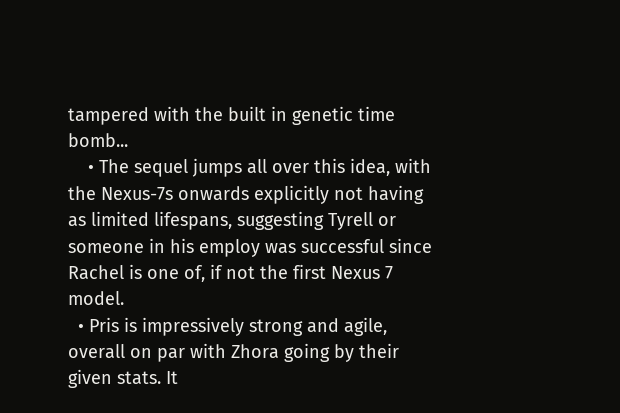tampered with the built in genetic time bomb...
    • The sequel jumps all over this idea, with the Nexus-7s onwards explicitly not having as limited lifespans, suggesting Tyrell or someone in his employ was successful since Rachel is one of, if not the first Nexus 7 model.
  • Pris is impressively strong and agile, overall on par with Zhora going by their given stats. It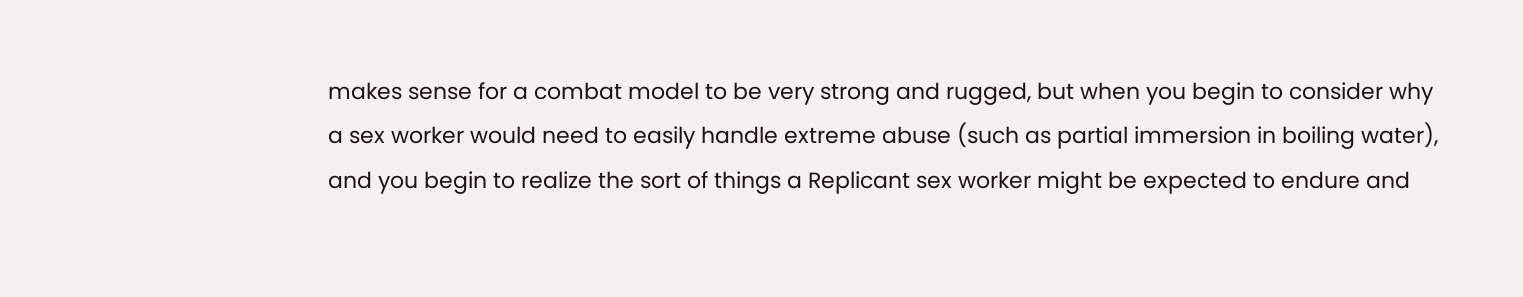makes sense for a combat model to be very strong and rugged, but when you begin to consider why a sex worker would need to easily handle extreme abuse (such as partial immersion in boiling water), and you begin to realize the sort of things a Replicant sex worker might be expected to endure and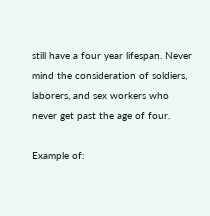still have a four year lifespan. Never mind the consideration of soldiers, laborers, and sex workers who never get past the age of four.

Example of: